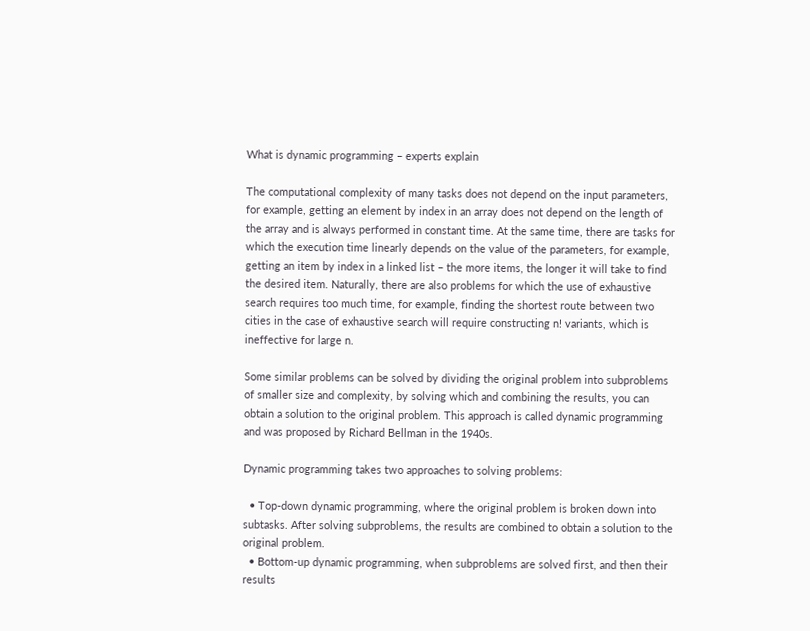What is dynamic programming – experts explain

The computational complexity of many tasks does not depend on the input parameters, for example, getting an element by index in an array does not depend on the length of the array and is always performed in constant time. At the same time, there are tasks for which the execution time linearly depends on the value of the parameters, for example, getting an item by index in a linked list – the more items, the longer it will take to find the desired item. Naturally, there are also problems for which the use of exhaustive search requires too much time, for example, finding the shortest route between two cities in the case of exhaustive search will require constructing n! variants, which is ineffective for large n.

Some similar problems can be solved by dividing the original problem into subproblems of smaller size and complexity, by solving which and combining the results, you can obtain a solution to the original problem. This approach is called dynamic programming and was proposed by Richard Bellman in the 1940s.

Dynamic programming takes two approaches to solving problems:

  • Top-down dynamic programming, where the original problem is broken down into subtasks. After solving subproblems, the results are combined to obtain a solution to the original problem.
  • Bottom-up dynamic programming, when subproblems are solved first, and then their results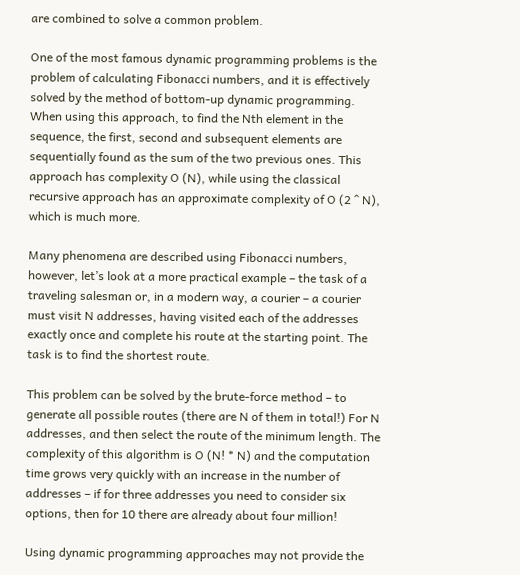are combined to solve a common problem.

One of the most famous dynamic programming problems is the problem of calculating Fibonacci numbers, and it is effectively solved by the method of bottom-up dynamic programming. When using this approach, to find the Nth element in the sequence, the first, second and subsequent elements are sequentially found as the sum of the two previous ones. This approach has complexity O (N), while using the classical recursive approach has an approximate complexity of O (2 ^ N), which is much more.

Many phenomena are described using Fibonacci numbers, however, let’s look at a more practical example – the task of a traveling salesman or, in a modern way, a courier – a courier must visit N addresses, having visited each of the addresses exactly once and complete his route at the starting point. The task is to find the shortest route.

This problem can be solved by the brute-force method – to generate all possible routes (there are N of them in total!) For N addresses, and then select the route of the minimum length. The complexity of this algorithm is O (N! * N) and the computation time grows very quickly with an increase in the number of addresses – if for three addresses you need to consider six options, then for 10 there are already about four million!

Using dynamic programming approaches may not provide the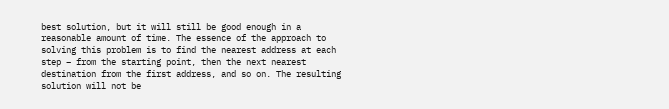best solution, but it will still be good enough in a reasonable amount of time. The essence of the approach to solving this problem is to find the nearest address at each step – from the starting point, then the next nearest destination from the first address, and so on. The resulting solution will not be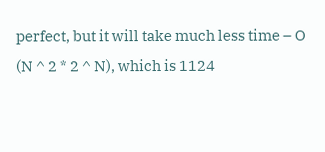perfect, but it will take much less time – O (N ^ 2 * 2 ^ N), which is 1124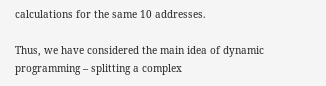calculations for the same 10 addresses.

Thus, we have considered the main idea of dynamic programming – splitting a complex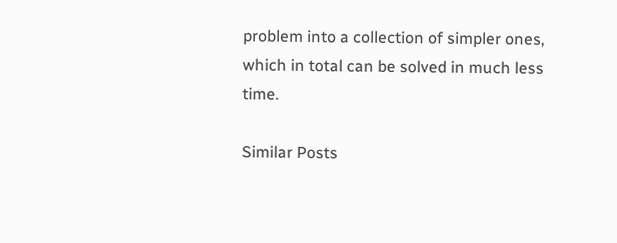problem into a collection of simpler ones, which in total can be solved in much less time.

Similar Posts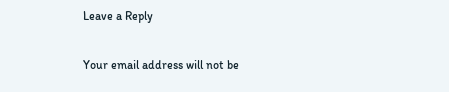Leave a Reply

Your email address will not be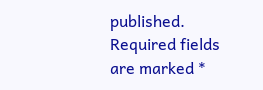published. Required fields are marked *